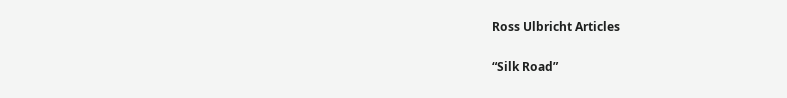Ross Ulbricht Articles

“Silk Road”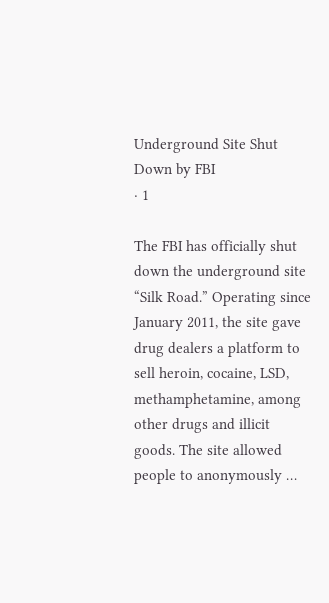Underground Site Shut Down by FBI
· 1

The FBI has officially shut down the underground site “Silk Road.” Operating since January 2011, the site gave drug dealers a platform to sell heroin, cocaine, LSD, methamphetamine, among other drugs and illicit goods. The site allowed people to anonymously …